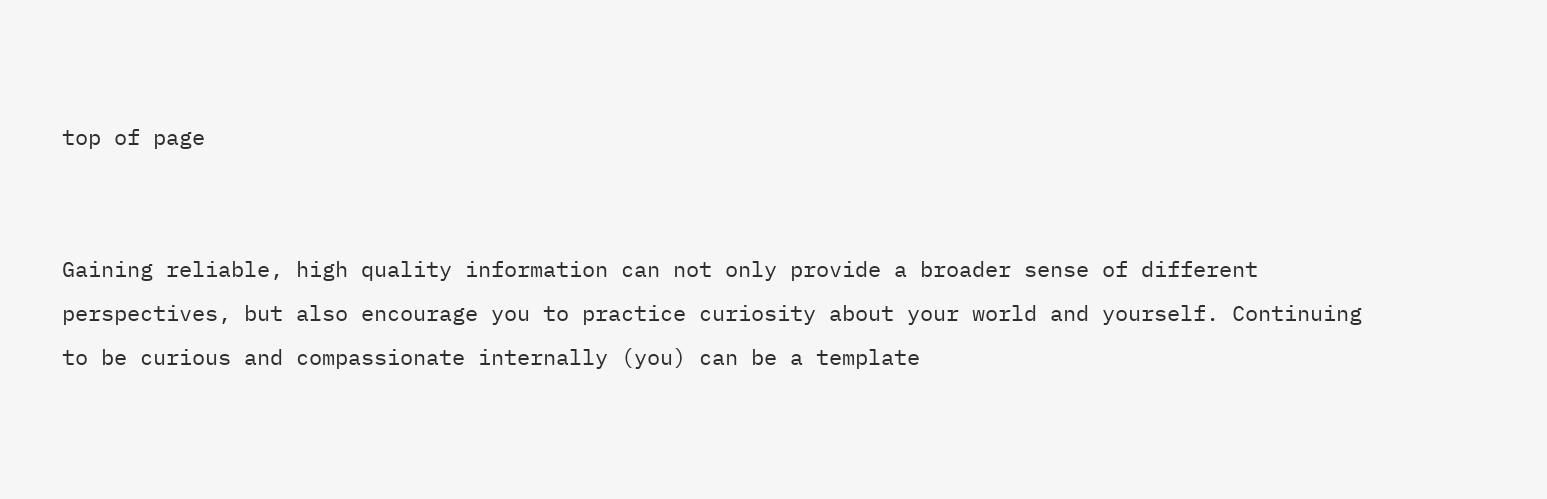top of page


Gaining reliable, high quality information can not only provide a broader sense of different perspectives, but also encourage you to practice curiosity about your world and yourself. Continuing to be curious and compassionate internally (you) can be a template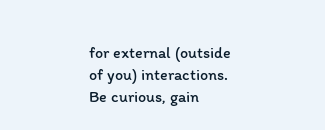for external (outside of you) interactions. Be curious, gain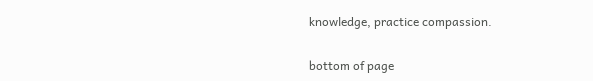knowledge, practice compassion.

bottom of page